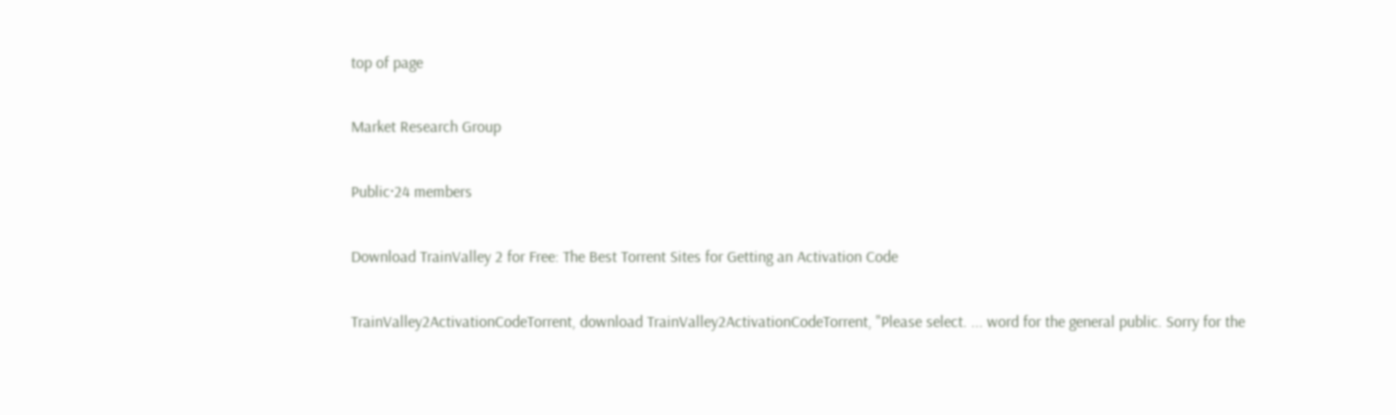top of page

Market Research Group

Public·24 members

Download TrainValley 2 for Free: The Best Torrent Sites for Getting an Activation Code

TrainValley2ActivationCodeTorrent, download TrainValley2ActivationCodeTorrent, "Please select. ... word for the general public. Sorry for the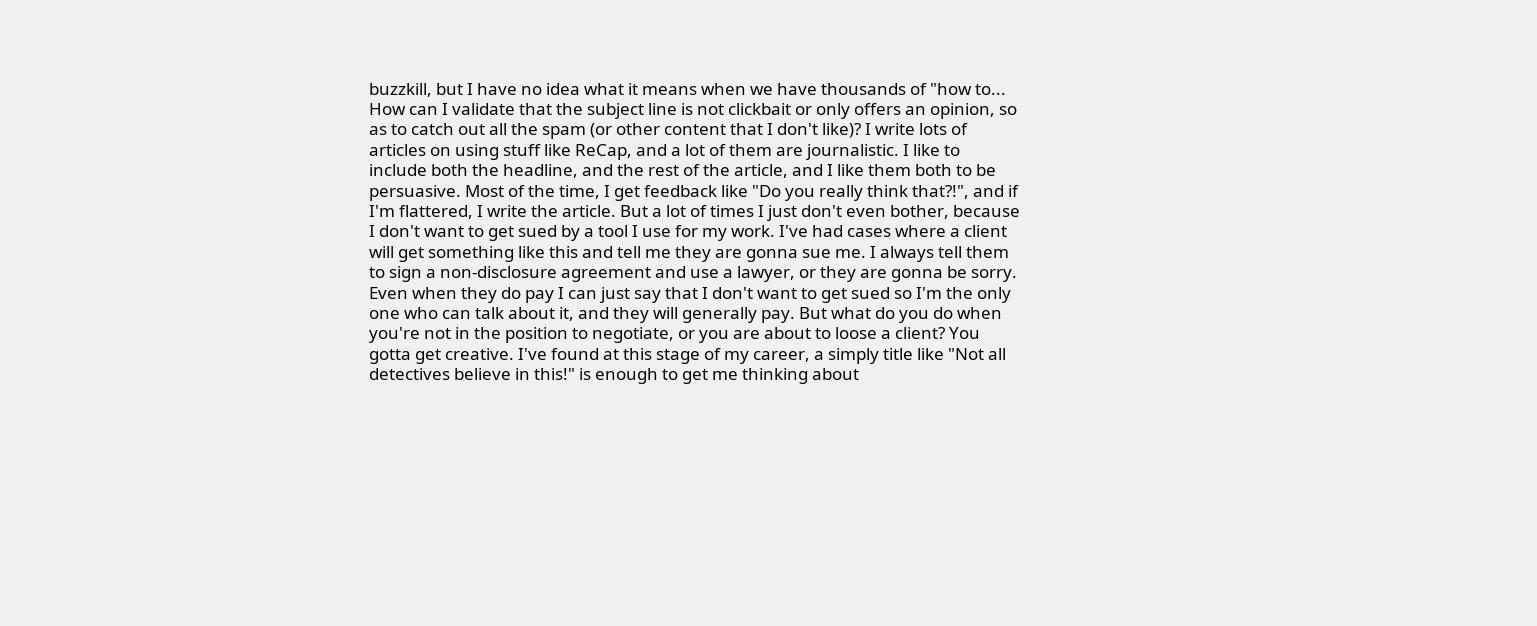buzzkill, but I have no idea what it means when we have thousands of "how to... How can I validate that the subject line is not clickbait or only offers an opinion, so as to catch out all the spam (or other content that I don't like)? I write lots of articles on using stuff like ReCap, and a lot of them are journalistic. I like to include both the headline, and the rest of the article, and I like them both to be persuasive. Most of the time, I get feedback like "Do you really think that?!", and if I'm flattered, I write the article. But a lot of times I just don't even bother, because I don't want to get sued by a tool I use for my work. I've had cases where a client will get something like this and tell me they are gonna sue me. I always tell them to sign a non-disclosure agreement and use a lawyer, or they are gonna be sorry. Even when they do pay I can just say that I don't want to get sued so I'm the only one who can talk about it, and they will generally pay. But what do you do when you're not in the position to negotiate, or you are about to loose a client? You gotta get creative. I've found at this stage of my career, a simply title like "Not all detectives believe in this!" is enough to get me thinking about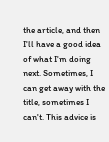the article, and then I'll have a good idea of what I'm doing next. Sometimes, I can get away with the title, sometimes I can't. This advice is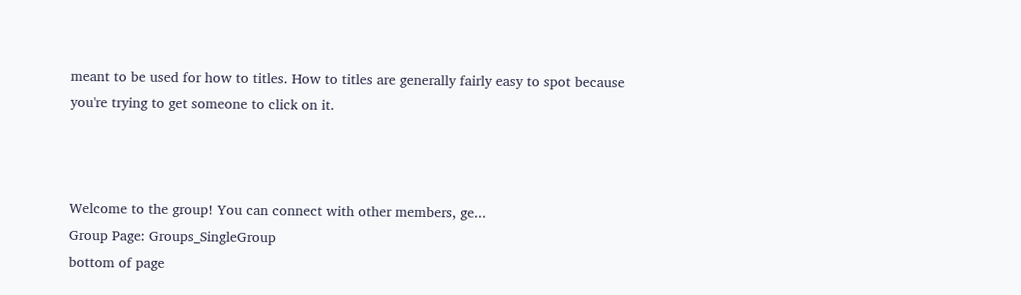meant to be used for how to titles. How to titles are generally fairly easy to spot because you're trying to get someone to click on it.



Welcome to the group! You can connect with other members, ge...
Group Page: Groups_SingleGroup
bottom of page